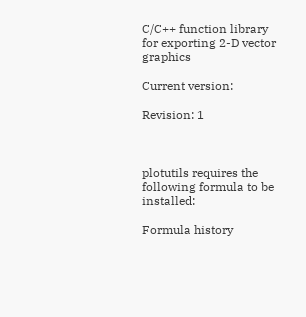C/C++ function library for exporting 2-D vector graphics

Current version:

Revision: 1



plotutils requires the following formula to be installed:

Formula history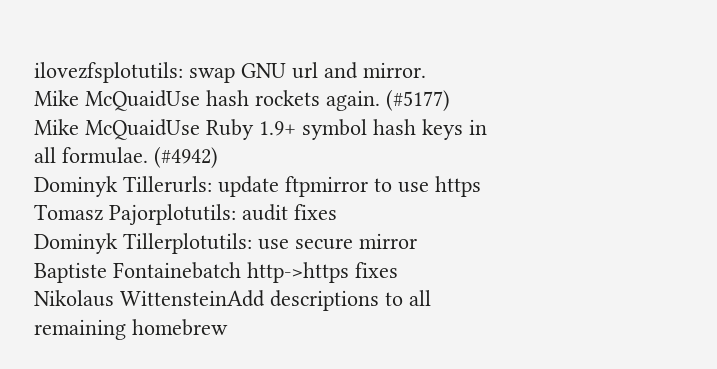ilovezfsplotutils: swap GNU url and mirror.
Mike McQuaidUse hash rockets again. (#5177)
Mike McQuaidUse Ruby 1.9+ symbol hash keys in all formulae. (#4942)
Dominyk Tillerurls: update ftpmirror to use https
Tomasz Pajorplotutils: audit fixes
Dominyk Tillerplotutils: use secure mirror
Baptiste Fontainebatch http->https fixes
Nikolaus WittensteinAdd descriptions to all remaining homebrew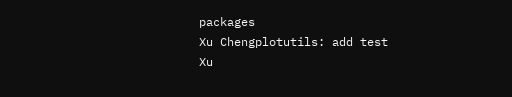packages
Xu Chengplotutils: add test
Xu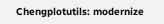Chengplotutils: modernize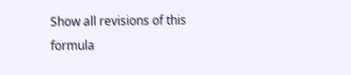Show all revisions of this formula